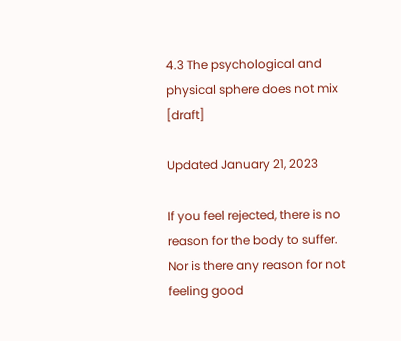4.3 The psychological and physical sphere does not mix [draft]

Updated January 21, 2023

If you feel rejected, there is no reason for the body to suffer. Nor is there any reason for not feeling good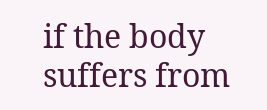if the body suffers from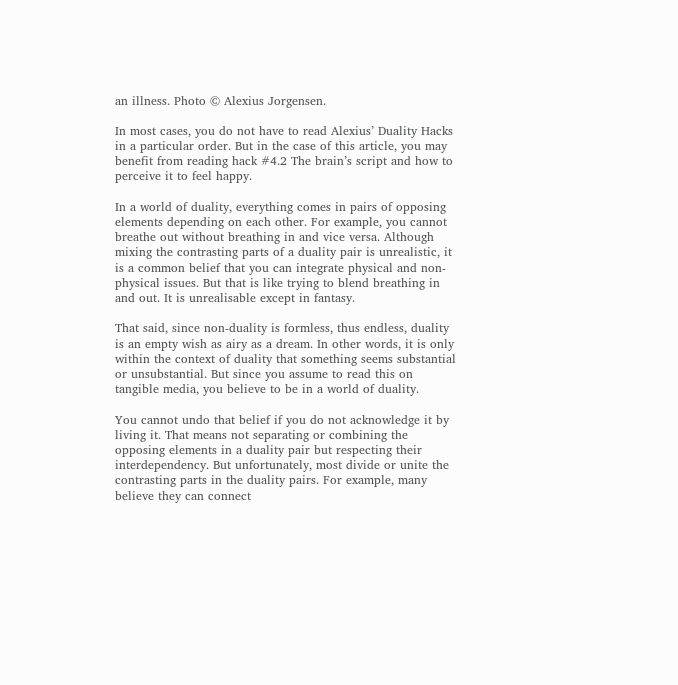an illness. Photo © Alexius Jorgensen.

In most cases, you do not have to read Alexius’ Duality Hacks in a particular order. But in the case of this article, you may benefit from reading hack #4.2 The brain’s script and how to perceive it to feel happy.

In a world of duality, everything comes in pairs of opposing elements depending on each other. For example, you cannot breathe out without breathing in and vice versa. Although mixing the contrasting parts of a duality pair is unrealistic, it is a common belief that you can integrate physical and non-physical issues. But that is like trying to blend breathing in and out. It is unrealisable except in fantasy.

That said, since non-duality is formless, thus endless, duality is an empty wish as airy as a dream. In other words, it is only within the context of duality that something seems substantial or unsubstantial. But since you assume to read this on tangible media, you believe to be in a world of duality.

You cannot undo that belief if you do not acknowledge it by living it. That means not separating or combining the opposing elements in a duality pair but respecting their interdependency. But unfortunately, most divide or unite the contrasting parts in the duality pairs. For example, many believe they can connect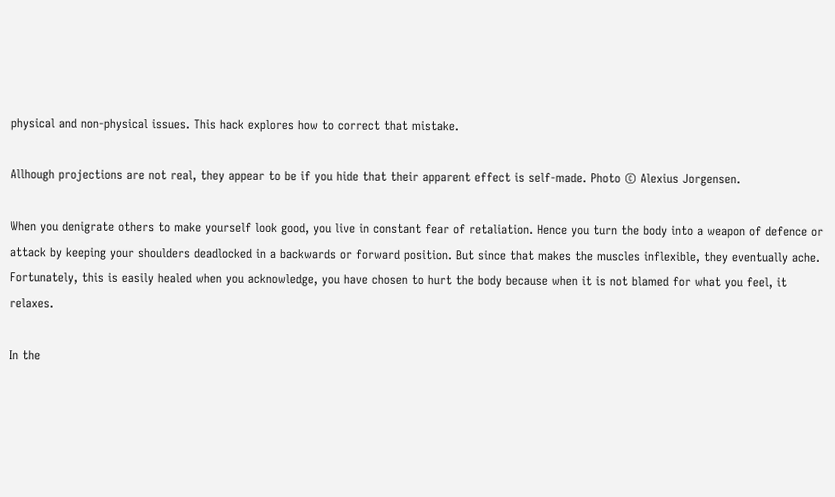physical and non-physical issues. This hack explores how to correct that mistake.

Allhough projections are not real, they appear to be if you hide that their apparent effect is self-made. Photo © Alexius Jorgensen.

When you denigrate others to make yourself look good, you live in constant fear of retaliation. Hence you turn the body into a weapon of defence or attack by keeping your shoulders deadlocked in a backwards or forward position. But since that makes the muscles inflexible, they eventually ache. Fortunately, this is easily healed when you acknowledge, you have chosen to hurt the body because when it is not blamed for what you feel, it relaxes.

In the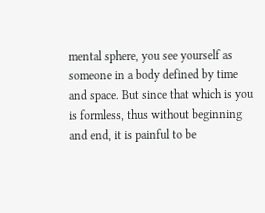mental sphere, you see yourself as someone in a body defined by time and space. But since that which is you is formless, thus without beginning and end, it is painful to be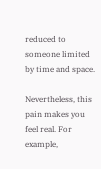reduced to someone limited by time and space.

Nevertheless, this pain makes you feel real. For example,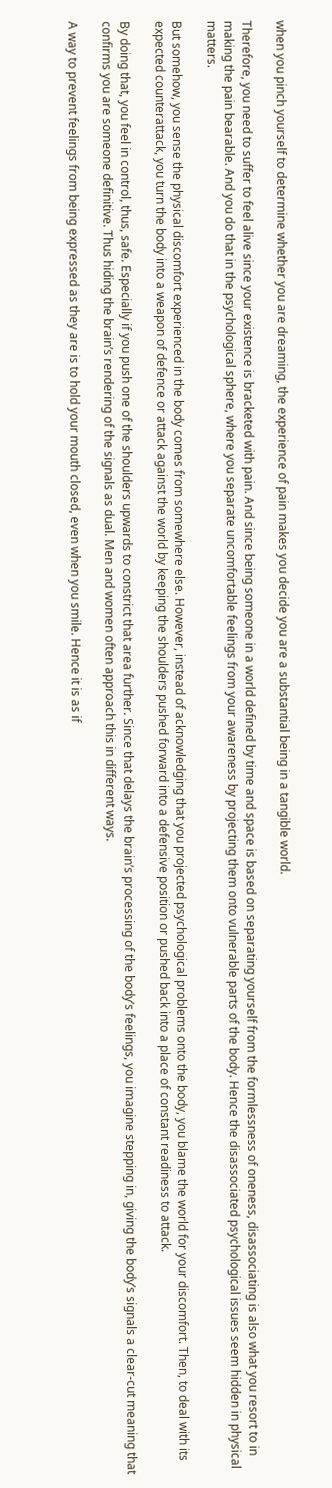when you pinch yourself to determine whether you are dreaming, the experience of pain makes you decide you are a substantial being in a tangible world.

Therefore, you need to suffer to feel alive since your existence is bracketed with pain. And since being someone in a world defined by time and space is based on separating yourself from the formlessness of oneness, disassociating is also what you resort to in making the pain bearable. And you do that in the psychological sphere, where you separate uncomfortable feelings from your awareness by projecting them onto vulnerable parts of the body. Hence the disassociated psychological issues seem hidden in physical matters.

But somehow, you sense the physical discomfort experienced in the body comes from somewhere else. However, instead of acknowledging that you projected psychological problems onto the body, you blame the world for your discomfort. Then, to deal with its expected counterattack, you turn the body into a weapon of defence or attack against the world by keeping the shoulders pushed forward into a defensive position or pushed back into a place of constant readiness to attack.

By doing that, you feel in control, thus, safe. Especially if you push one of the shoulders upwards to constrict that area further. Since that delays the brain’s processing of the body’s feelings, you imagine stepping in, giving the body’s signals a clear-cut meaning that confirms you are someone definitive. Thus hiding the brain’s rendering of the signals as dual. Men and women often approach this in different ways.

A way to prevent feelings from being expressed as they are is to hold your mouth closed, even when you smile. Hence it is as if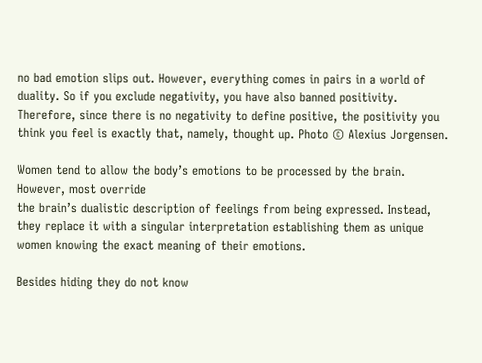no bad emotion slips out. However, everything comes in pairs in a world of duality. So if you exclude negativity, you have also banned positivity. Therefore, since there is no negativity to define positive, the positivity you think you feel is exactly that, namely, thought up. Photo © Alexius Jorgensen.

Women tend to allow the body’s emotions to be processed by the brain. However, most override
the brain’s dualistic description of feelings from being expressed. Instead, they replace it with a singular interpretation establishing them as unique women knowing the exact meaning of their emotions.

Besides hiding they do not know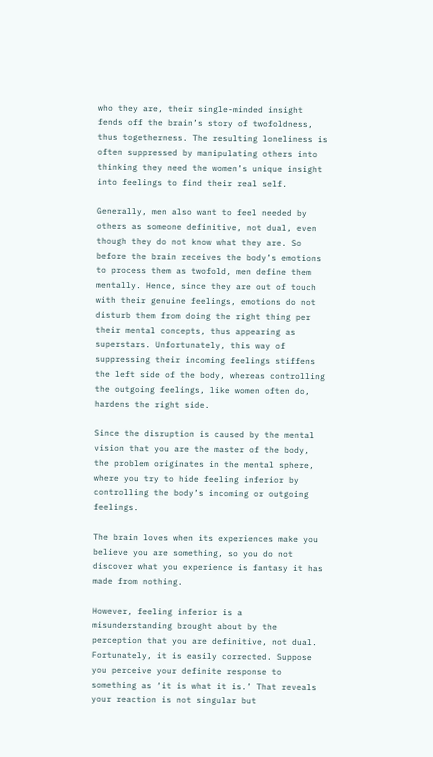who they are, their single-minded insight fends off the brain’s story of twofoldness, thus togetherness. The resulting loneliness is often suppressed by manipulating others into thinking they need the women’s unique insight into feelings to find their real self.

Generally, men also want to feel needed by others as someone definitive, not dual, even though they do not know what they are. So before the brain receives the body’s emotions to process them as twofold, men define them mentally. Hence, since they are out of touch with their genuine feelings, emotions do not disturb them from doing the right thing per their mental concepts, thus appearing as superstars. Unfortunately, this way of suppressing their incoming feelings stiffens the left side of the body, whereas controlling the outgoing feelings, like women often do, hardens the right side.

Since the disruption is caused by the mental vision that you are the master of the body, the problem originates in the mental sphere, where you try to hide feeling inferior by controlling the body’s incoming or outgoing feelings.

The brain loves when its experiences make you believe you are something, so you do not discover what you experience is fantasy it has made from nothing.

However, feeling inferior is a misunderstanding brought about by the perception that you are definitive, not dual. Fortunately, it is easily corrected. Suppose you perceive your definite response to something as ‘it is what it is.’ That reveals your reaction is not singular but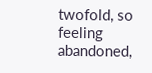twofold, so feeling abandoned,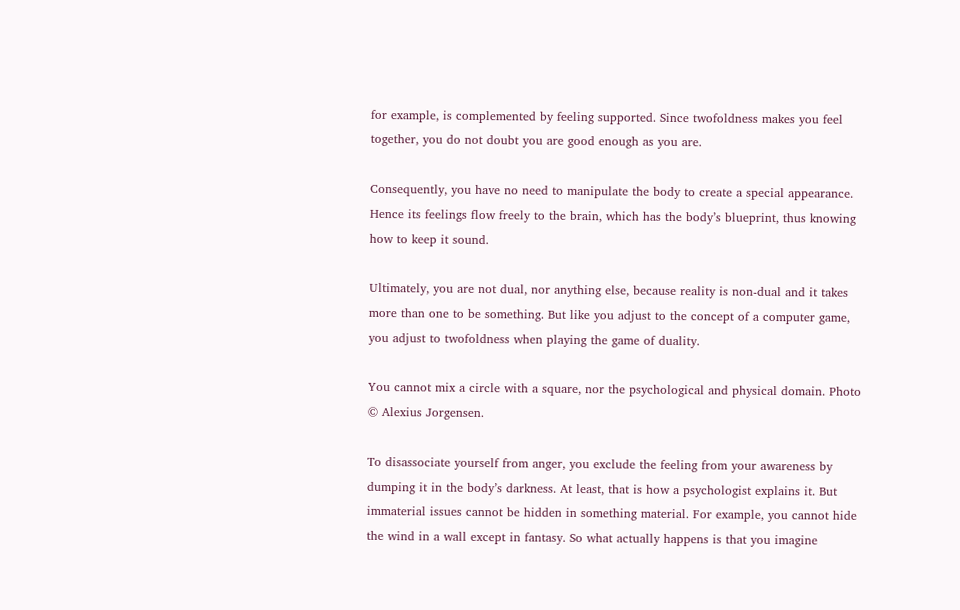for example, is complemented by feeling supported. Since twofoldness makes you feel together, you do not doubt you are good enough as you are.

Consequently, you have no need to manipulate the body to create a special appearance. Hence its feelings flow freely to the brain, which has the body’s blueprint, thus knowing how to keep it sound.

Ultimately, you are not dual, nor anything else, because reality is non-dual and it takes more than one to be something. But like you adjust to the concept of a computer game, you adjust to twofoldness when playing the game of duality.

You cannot mix a circle with a square, nor the psychological and physical domain. Photo © Alexius Jorgensen.

To disassociate yourself from anger, you exclude the feeling from your awareness by dumping it in the body’s darkness. At least, that is how a psychologist explains it. But immaterial issues cannot be hidden in something material. For example, you cannot hide the wind in a wall except in fantasy. So what actually happens is that you imagine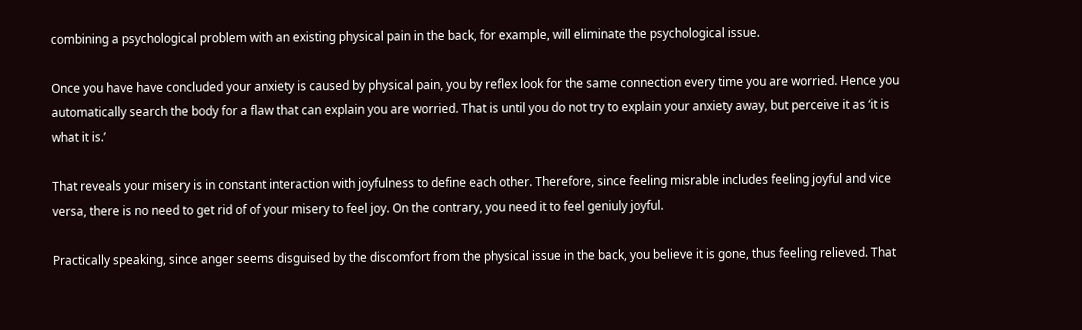combining a psychological problem with an existing physical pain in the back, for example, will eliminate the psychological issue.

Once you have have concluded your anxiety is caused by physical pain, you by reflex look for the same connection every time you are worried. Hence you automatically search the body for a flaw that can explain you are worried. That is until you do not try to explain your anxiety away, but perceive it as ‘it is what it is.’

That reveals your misery is in constant interaction with joyfulness to define each other. Therefore, since feeling misrable includes feeling joyful and vice versa, there is no need to get rid of of your misery to feel joy. On the contrary, you need it to feel geniuly joyful.

Practically speaking, since anger seems disguised by the discomfort from the physical issue in the back, you believe it is gone, thus feeling relieved. That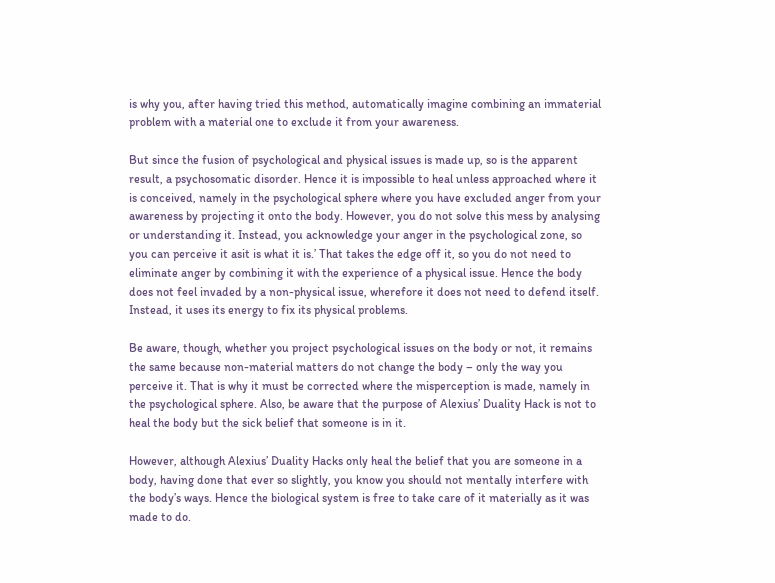is why you, after having tried this method, automatically imagine combining an immaterial problem with a material one to exclude it from your awareness.

But since the fusion of psychological and physical issues is made up, so is the apparent result, a psychosomatic disorder. Hence it is impossible to heal unless approached where it is conceived, namely in the psychological sphere where you have excluded anger from your awareness by projecting it onto the body. However, you do not solve this mess by analysing or understanding it. Instead, you acknowledge your anger in the psychological zone, so you can perceive it asit is what it is.’ That takes the edge off it, so you do not need to eliminate anger by combining it with the experience of a physical issue. Hence the body does not feel invaded by a non-physical issue, wherefore it does not need to defend itself. Instead, it uses its energy to fix its physical problems.

Be aware, though, whether you project psychological issues on the body or not, it remains the same because non-material matters do not change the body – only the way you perceive it. That is why it must be corrected where the misperception is made, namely in the psychological sphere. Also, be aware that the purpose of Alexius’ Duality Hack is not to heal the body but the sick belief that someone is in it.

However, although Alexius’ Duality Hacks only heal the belief that you are someone in a body, having done that ever so slightly, you know you should not mentally interfere with the body’s ways. Hence the biological system is free to take care of it materially as it was made to do.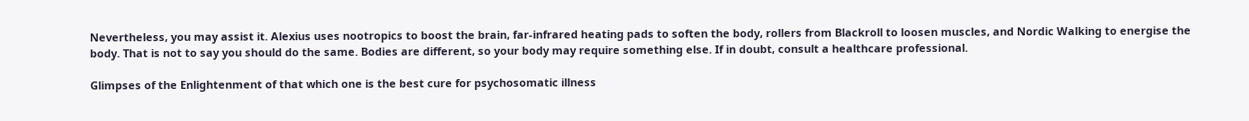Nevertheless, you may assist it. Alexius uses nootropics to boost the brain, far-infrared heating pads to soften the body, rollers from Blackroll to loosen muscles, and Nordic Walking to energise the body. That is not to say you should do the same. Bodies are different, so your body may require something else. If in doubt, consult a healthcare professional.

Glimpses of the Enlightenment of that which one is the best cure for psychosomatic illness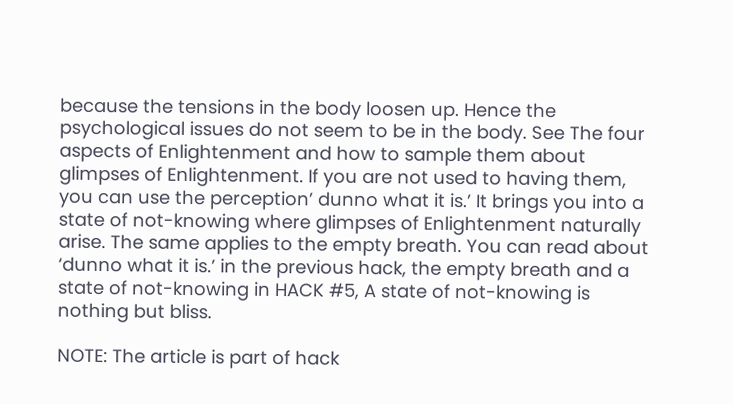because the tensions in the body loosen up. Hence the psychological issues do not seem to be in the body. See The four aspects of Enlightenment and how to sample them about glimpses of Enlightenment. If you are not used to having them, you can use the perception’ dunno what it is.’ It brings you into a state of not-knowing where glimpses of Enlightenment naturally arise. The same applies to the empty breath. You can read about ‘dunno what it is.’ in the previous hack, the empty breath and a state of not-knowing in HACK #5, A state of not-knowing is nothing but bliss.

NOTE: The article is part of hack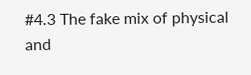#4.3 The fake mix of physical and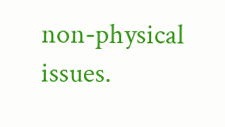non-physical issues.